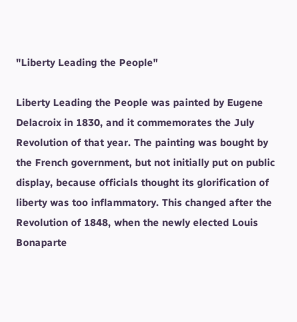"Liberty Leading the People"

Liberty Leading the People was painted by Eugene Delacroix in 1830, and it commemorates the July Revolution of that year. The painting was bought by the French government, but not initially put on public display, because officials thought its glorification of liberty was too inflammatory. This changed after the Revolution of 1848, when the newly elected Louis Bonaparte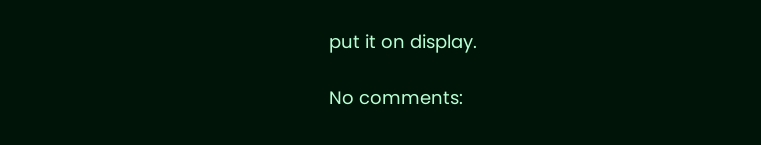put it on display.

No comments: